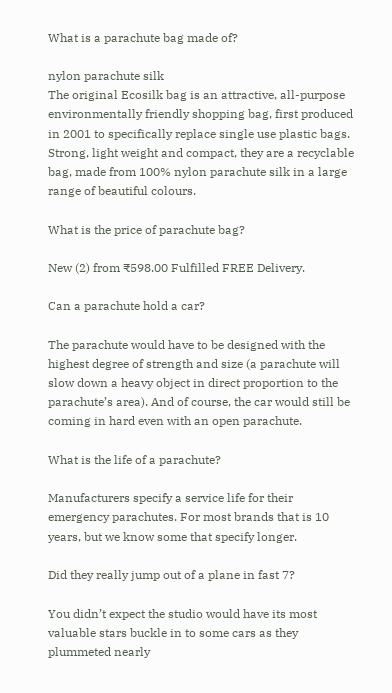What is a parachute bag made of?

nylon parachute silk
The original Ecosilk bag is an attractive, all-purpose environmentally friendly shopping bag, first produced in 2001 to specifically replace single use plastic bags. Strong, light weight and compact, they are a recyclable bag, made from 100% nylon parachute silk in a large range of beautiful colours.

What is the price of parachute bag?

New (2) from ₹598.00 Fulfilled FREE Delivery.

Can a parachute hold a car?

The parachute would have to be designed with the highest degree of strength and size (a parachute will slow down a heavy object in direct proportion to the parachute’s area). And of course, the car would still be coming in hard even with an open parachute.

What is the life of a parachute?

Manufacturers specify a service life for their emergency parachutes. For most brands that is 10 years, but we know some that specify longer.

Did they really jump out of a plane in fast 7?

You didn’t expect the studio would have its most valuable stars buckle in to some cars as they plummeted nearly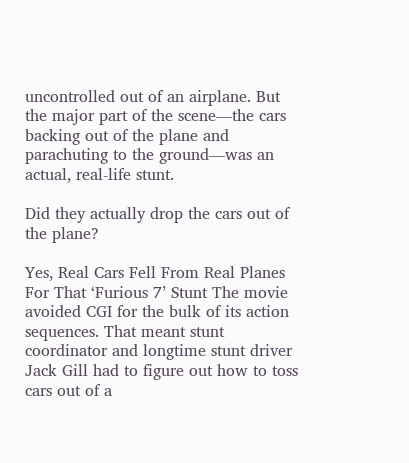uncontrolled out of an airplane. But the major part of the scene—the cars backing out of the plane and parachuting to the ground—was an actual, real-life stunt.

Did they actually drop the cars out of the plane?

Yes, Real Cars Fell From Real Planes For That ‘Furious 7’ Stunt The movie avoided CGI for the bulk of its action sequences. That meant stunt coordinator and longtime stunt driver Jack Gill had to figure out how to toss cars out of a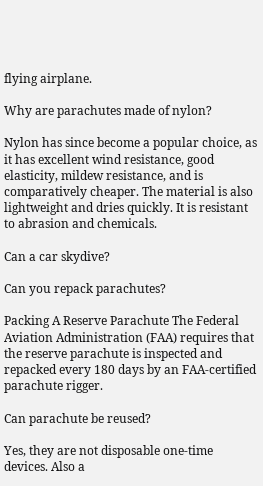flying airplane.

Why are parachutes made of nylon?

Nylon has since become a popular choice, as it has excellent wind resistance, good elasticity, mildew resistance, and is comparatively cheaper. The material is also lightweight and dries quickly. It is resistant to abrasion and chemicals.

Can a car skydive?

Can you repack parachutes?

Packing A Reserve Parachute The Federal Aviation Administration (FAA) requires that the reserve parachute is inspected and repacked every 180 days by an FAA-certified parachute rigger.

Can parachute be reused?

Yes, they are not disposable one-time devices. Also a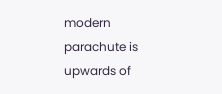modern parachute is upwards of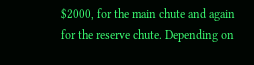$2000, for the main chute and again for the reserve chute. Depending on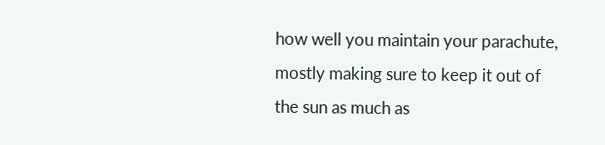how well you maintain your parachute, mostly making sure to keep it out of the sun as much as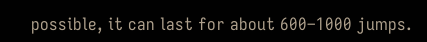possible, it can last for about 600–1000 jumps.